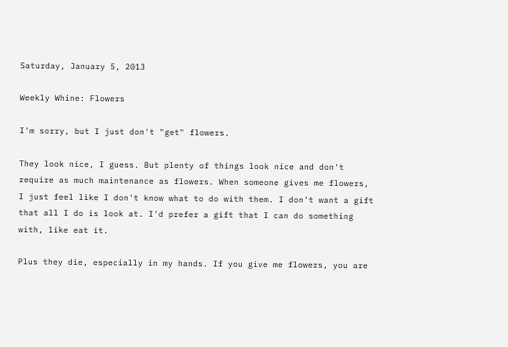Saturday, January 5, 2013

Weekly Whine: Flowers

I'm sorry, but I just don't "get" flowers.

They look nice, I guess. But plenty of things look nice and don't require as much maintenance as flowers. When someone gives me flowers, I just feel like I don't know what to do with them. I don't want a gift that all I do is look at. I'd prefer a gift that I can do something with, like eat it.

Plus they die, especially in my hands. If you give me flowers, you are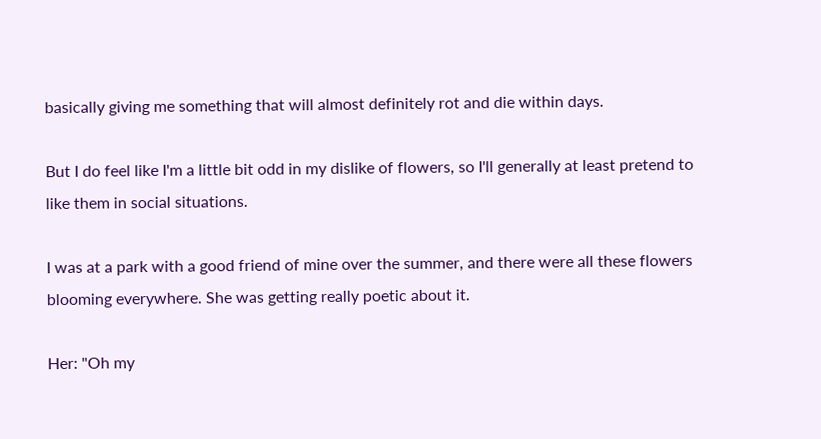basically giving me something that will almost definitely rot and die within days.

But I do feel like I'm a little bit odd in my dislike of flowers, so I'll generally at least pretend to like them in social situations.

I was at a park with a good friend of mine over the summer, and there were all these flowers blooming everywhere. She was getting really poetic about it.

Her: "Oh my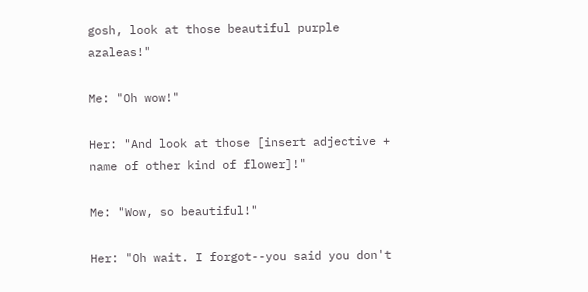gosh, look at those beautiful purple azaleas!"

Me: "Oh wow!"

Her: "And look at those [insert adjective + name of other kind of flower]!"

Me: "Wow, so beautiful!"

Her: "Oh wait. I forgot--you said you don't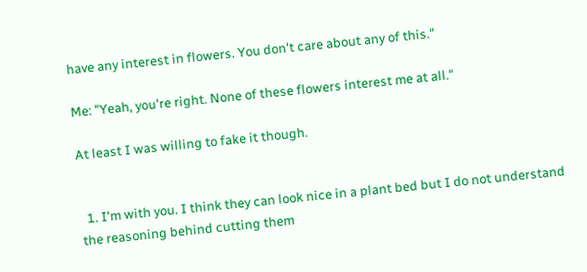have any interest in flowers. You don't care about any of this."

Me: "Yeah, you're right. None of these flowers interest me at all."

At least I was willing to fake it though.


  1. I'm with you. I think they can look nice in a plant bed but I do not understand the reasoning behind cutting them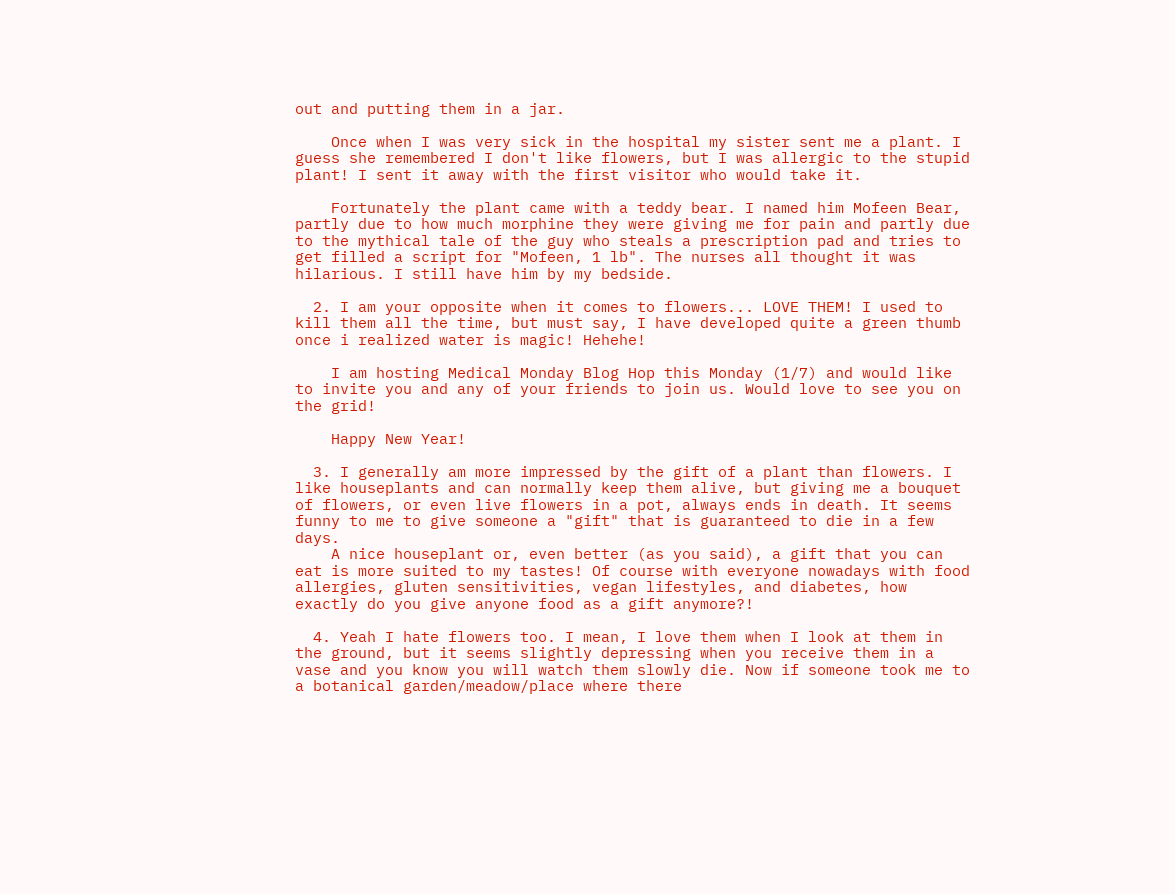out and putting them in a jar.

    Once when I was very sick in the hospital my sister sent me a plant. I guess she remembered I don't like flowers, but I was allergic to the stupid plant! I sent it away with the first visitor who would take it.

    Fortunately the plant came with a teddy bear. I named him Mofeen Bear, partly due to how much morphine they were giving me for pain and partly due to the mythical tale of the guy who steals a prescription pad and tries to get filled a script for "Mofeen, 1 lb". The nurses all thought it was hilarious. I still have him by my bedside.

  2. I am your opposite when it comes to flowers... LOVE THEM! I used to kill them all the time, but must say, I have developed quite a green thumb once i realized water is magic! Hehehe!

    I am hosting Medical Monday Blog Hop this Monday (1/7) and would like to invite you and any of your friends to join us. Would love to see you on the grid!

    Happy New Year!

  3. I generally am more impressed by the gift of a plant than flowers. I like houseplants and can normally keep them alive, but giving me a bouquet of flowers, or even live flowers in a pot, always ends in death. It seems funny to me to give someone a "gift" that is guaranteed to die in a few days.
    A nice houseplant or, even better (as you said), a gift that you can eat is more suited to my tastes! Of course with everyone nowadays with food allergies, gluten sensitivities, vegan lifestyles, and diabetes, how exactly do you give anyone food as a gift anymore?!

  4. Yeah I hate flowers too. I mean, I love them when I look at them in the ground, but it seems slightly depressing when you receive them in a vase and you know you will watch them slowly die. Now if someone took me to a botanical garden/meadow/place where there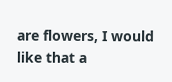are flowers, I would like that a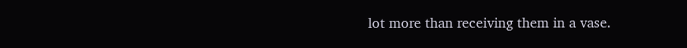lot more than receiving them in a vase.